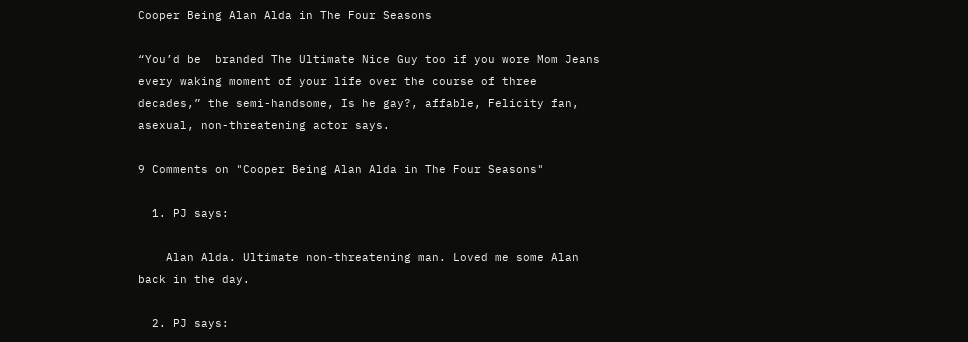Cooper Being Alan Alda in The Four Seasons

“You’d be  branded The Ultimate Nice Guy too if you wore Mom Jeans every waking moment of your life over the course of three decades,” the semi-handsome, Is he gay?, affable, Felicity fan, asexual, non-threatening actor says.

9 Comments on "Cooper Being Alan Alda in The Four Seasons"

  1. PJ says:

    Alan Alda. Ultimate non-threatening man. Loved me some Alan back in the day.

  2. PJ says: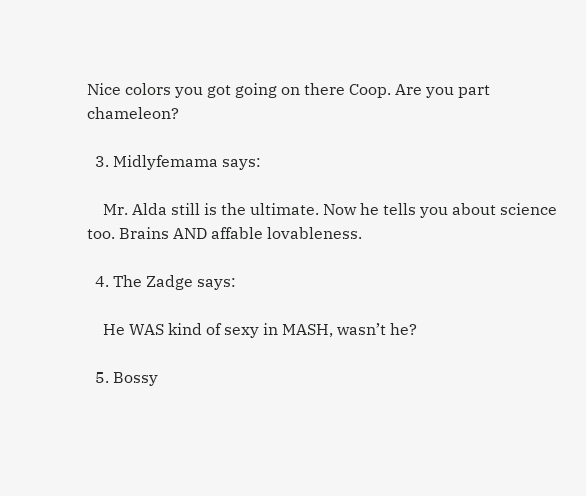Nice colors you got going on there Coop. Are you part chameleon?

  3. Midlyfemama says:

    Mr. Alda still is the ultimate. Now he tells you about science too. Brains AND affable lovableness.

  4. The Zadge says:

    He WAS kind of sexy in MASH, wasn’t he?

  5. Bossy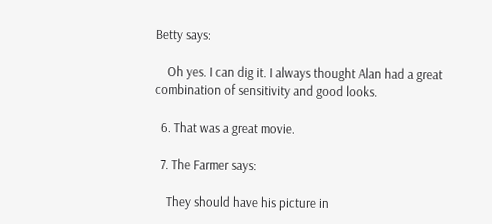Betty says:

    Oh yes. I can dig it. I always thought Alan had a great combination of sensitivity and good looks.

  6. That was a great movie.

  7. The Farmer says:

    They should have his picture in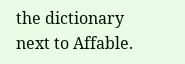the dictionary next to Affable.